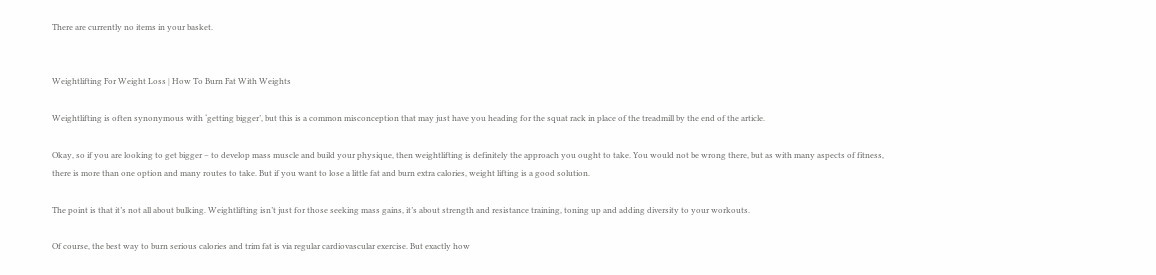There are currently no items in your basket.


Weightlifting For Weight Loss | How To Burn Fat With Weights

Weightlifting is often synonymous with ‘getting bigger’, but this is a common misconception that may just have you heading for the squat rack in place of the treadmill by the end of the article.

Okay, so if you are looking to get bigger – to develop mass muscle and build your physique, then weightlifting is definitely the approach you ought to take. You would not be wrong there, but as with many aspects of fitness, there is more than one option and many routes to take. But if you want to lose a little fat and burn extra calories, weight lifting is a good solution.

The point is that it’s not all about bulking. Weightlifting isn’t just for those seeking mass gains, it’s about strength and resistance training, toning up and adding diversity to your workouts.

Of course, the best way to burn serious calories and trim fat is via regular cardiovascular exercise. But exactly how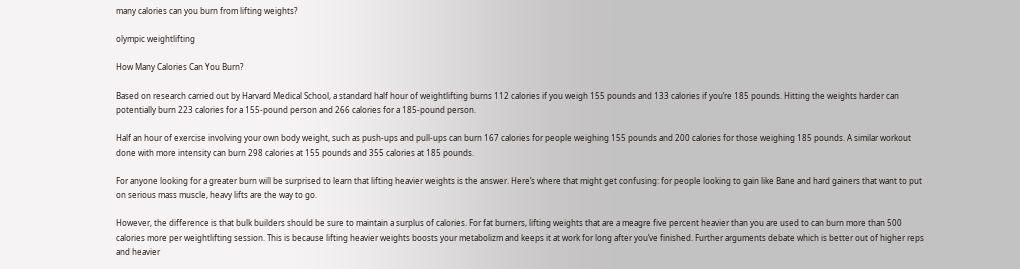many calories can you burn from lifting weights?

olympic weightlifting

How Many Calories Can You Burn?

Based on research carried out by Harvard Medical School, a standard half hour of weightlifting burns 112 calories if you weigh 155 pounds and 133 calories if you’re 185 pounds. Hitting the weights harder can potentially burn 223 calories for a 155-pound person and 266 calories for a 185-pound person.

Half an hour of exercise involving your own body weight, such as push-ups and pull-ups can burn 167 calories for people weighing 155 pounds and 200 calories for those weighing 185 pounds. A similar workout done with more intensity can burn 298 calories at 155 pounds and 355 calories at 185 pounds.

For anyone looking for a greater burn will be surprised to learn that lifting heavier weights is the answer. Here’s where that might get confusing: for people looking to gain like Bane and hard gainers that want to put on serious mass muscle, heavy lifts are the way to go.

However, the difference is that bulk builders should be sure to maintain a surplus of calories. For fat burners, lifting weights that are a meagre five percent heavier than you are used to can burn more than 500 calories more per weightlifting session. This is because lifting heavier weights boosts your metabolizm and keeps it at work for long after you’ve finished. Further arguments debate which is better out of higher reps and heavier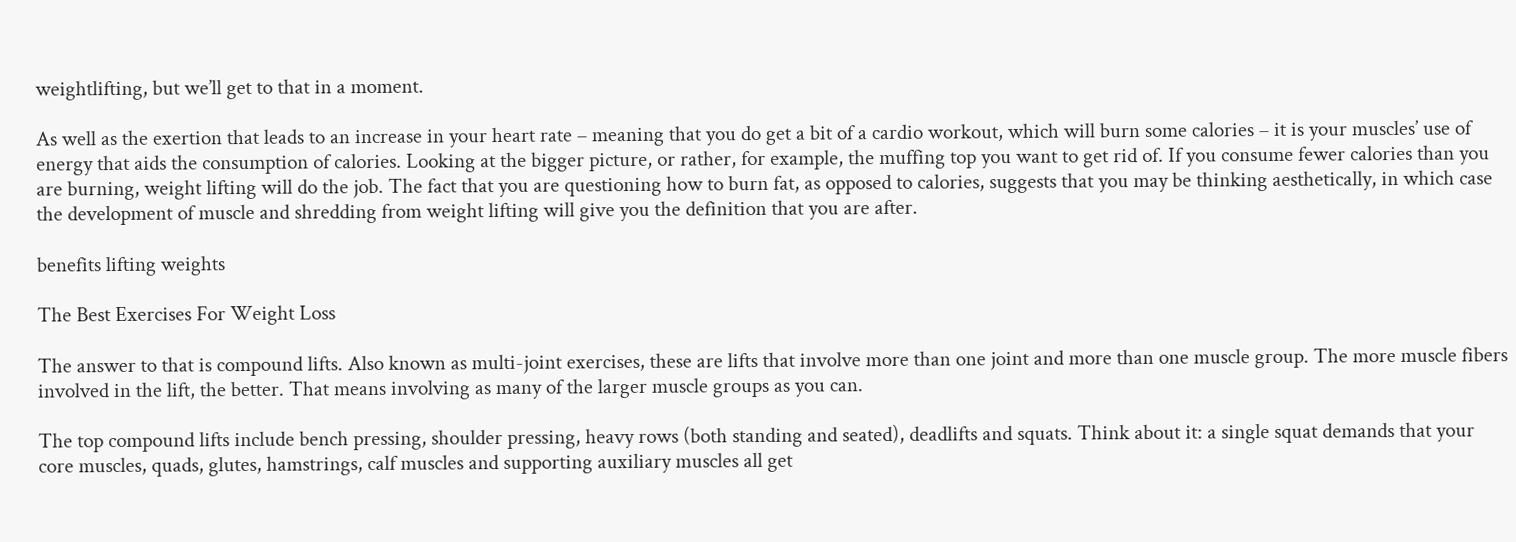weightlifting, but we’ll get to that in a moment.

As well as the exertion that leads to an increase in your heart rate – meaning that you do get a bit of a cardio workout, which will burn some calories – it is your muscles’ use of energy that aids the consumption of calories. Looking at the bigger picture, or rather, for example, the muffing top you want to get rid of. If you consume fewer calories than you are burning, weight lifting will do the job. The fact that you are questioning how to burn fat, as opposed to calories, suggests that you may be thinking aesthetically, in which case the development of muscle and shredding from weight lifting will give you the definition that you are after.

benefits lifting weights

The Best Exercises For Weight Loss

The answer to that is compound lifts. Also known as multi-joint exercises, these are lifts that involve more than one joint and more than one muscle group. The more muscle fibers involved in the lift, the better. That means involving as many of the larger muscle groups as you can.

The top compound lifts include bench pressing, shoulder pressing, heavy rows (both standing and seated), deadlifts and squats. Think about it: a single squat demands that your core muscles, quads, glutes, hamstrings, calf muscles and supporting auxiliary muscles all get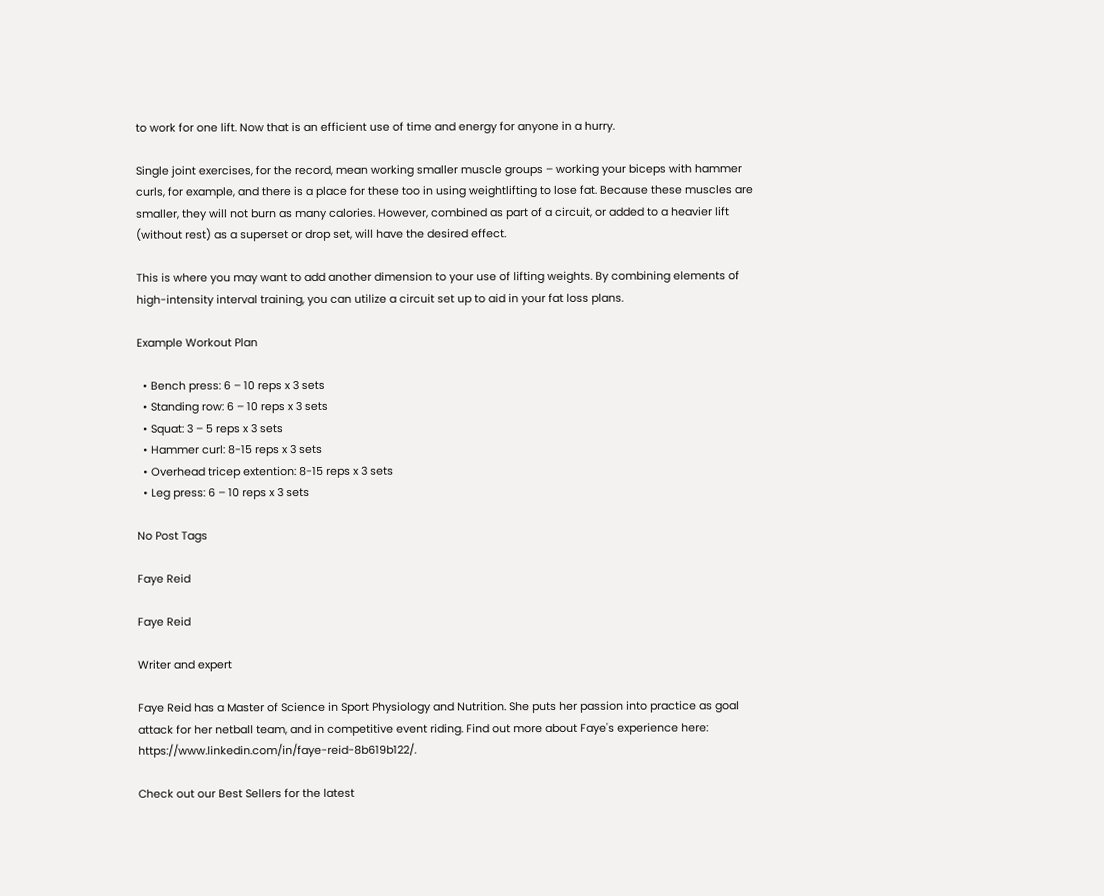to work for one lift. Now that is an efficient use of time and energy for anyone in a hurry.

Single joint exercises, for the record, mean working smaller muscle groups – working your biceps with hammer curls, for example, and there is a place for these too in using weightlifting to lose fat. Because these muscles are smaller, they will not burn as many calories. However, combined as part of a circuit, or added to a heavier lift (without rest) as a superset or drop set, will have the desired effect.

This is where you may want to add another dimension to your use of lifting weights. By combining elements of high-intensity interval training, you can utilize a circuit set up to aid in your fat loss plans.

Example Workout Plan

  • Bench press: 6 – 10 reps x 3 sets
  • Standing row: 6 – 10 reps x 3 sets
  • Squat: 3 – 5 reps x 3 sets
  • Hammer curl: 8-15 reps x 3 sets
  • Overhead tricep extention: 8-15 reps x 3 sets
  • Leg press: 6 – 10 reps x 3 sets

No Post Tags

Faye Reid

Faye Reid

Writer and expert

Faye Reid has a Master of Science in Sport Physiology and Nutrition. She puts her passion into practice as goal attack for her netball team, and in competitive event riding. Find out more about Faye's experience here: https://www.linkedin.com/in/faye-reid-8b619b122/.

Check out our Best Sellers for the latest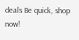deals Be quick, shop now!